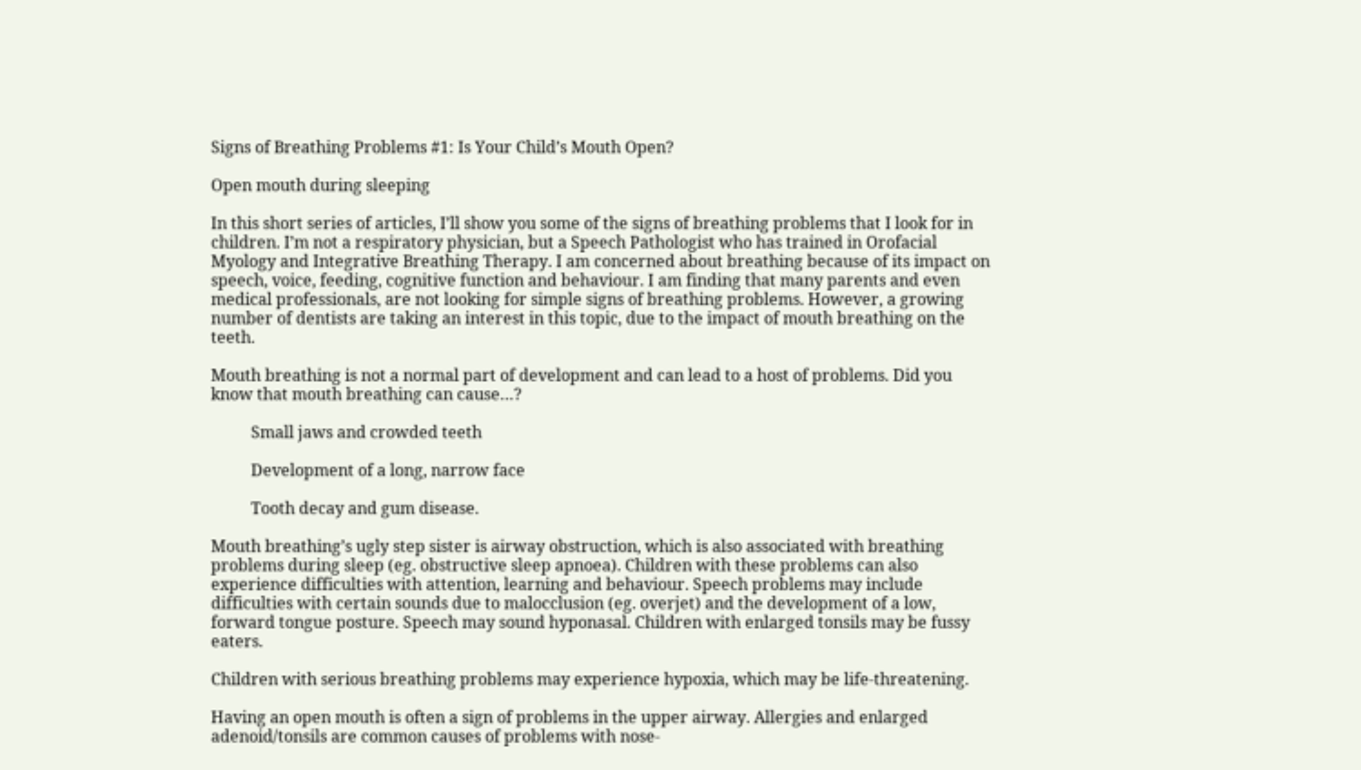Signs of Breathing Problems #1: Is Your Child’s Mouth Open?

Open mouth during sleeping

In this short series of articles, I’ll show you some of the signs of breathing problems that I look for in children. I’m not a respiratory physician, but a Speech Pathologist who has trained in Orofacial Myology and Integrative Breathing Therapy. I am concerned about breathing because of its impact on speech, voice, feeding, cognitive function and behaviour. I am finding that many parents and even medical professionals, are not looking for simple signs of breathing problems. However, a growing number of dentists are taking an interest in this topic, due to the impact of mouth breathing on the teeth.

Mouth breathing is not a normal part of development and can lead to a host of problems. Did you know that mouth breathing can cause…?

          Small jaws and crowded teeth

          Development of a long, narrow face

          Tooth decay and gum disease.

Mouth breathing’s ugly step sister is airway obstruction, which is also associated with breathing problems during sleep (eg. obstructive sleep apnoea). Children with these problems can also experience difficulties with attention, learning and behaviour. Speech problems may include difficulties with certain sounds due to malocclusion (eg. overjet) and the development of a low, forward tongue posture. Speech may sound hyponasal. Children with enlarged tonsils may be fussy eaters.

Children with serious breathing problems may experience hypoxia, which may be life-threatening.

Having an open mouth is often a sign of problems in the upper airway. Allergies and enlarged adenoid/tonsils are common causes of problems with nose-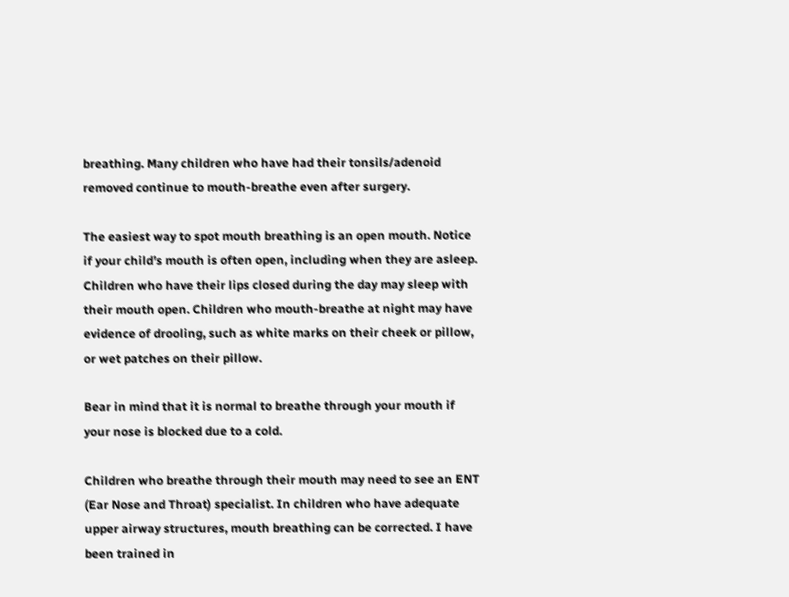breathing. Many children who have had their tonsils/adenoid removed continue to mouth-breathe even after surgery.

The easiest way to spot mouth breathing is an open mouth. Notice if your child’s mouth is often open, including when they are asleep. Children who have their lips closed during the day may sleep with their mouth open. Children who mouth-breathe at night may have evidence of drooling, such as white marks on their cheek or pillow, or wet patches on their pillow.

Bear in mind that it is normal to breathe through your mouth if your nose is blocked due to a cold.

Children who breathe through their mouth may need to see an ENT (Ear Nose and Throat) specialist. In children who have adequate upper airway structures, mouth breathing can be corrected. I have been trained in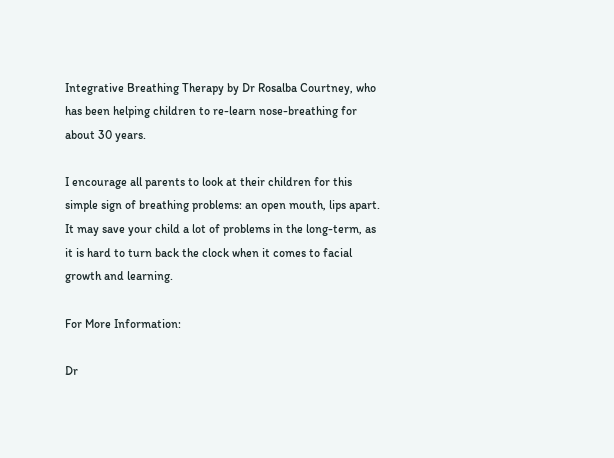Integrative Breathing Therapy by Dr Rosalba Courtney, who has been helping children to re-learn nose-breathing for about 30 years.

I encourage all parents to look at their children for this simple sign of breathing problems: an open mouth, lips apart. It may save your child a lot of problems in the long-term, as it is hard to turn back the clock when it comes to facial growth and learning.

For More Information:

Dr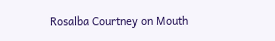Rosalba Courtney on Mouth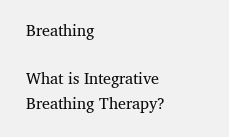Breathing

What is Integrative Breathing Therapy?